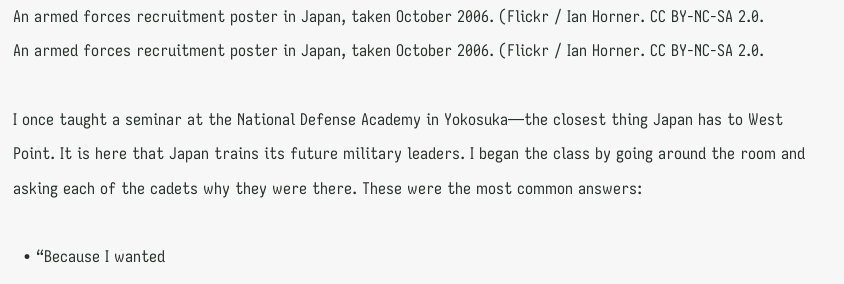An armed forces recruitment poster in Japan, taken October 2006. (Flickr / Ian Horner. CC BY-NC-SA 2.0.
An armed forces recruitment poster in Japan, taken October 2006. (Flickr / Ian Horner. CC BY-NC-SA 2.0.

I once taught a seminar at the National Defense Academy in Yokosuka—the closest thing Japan has to West Point. It is here that Japan trains its future military leaders. I began the class by going around the room and asking each of the cadets why they were there. These were the most common answers:

  • “Because I wanted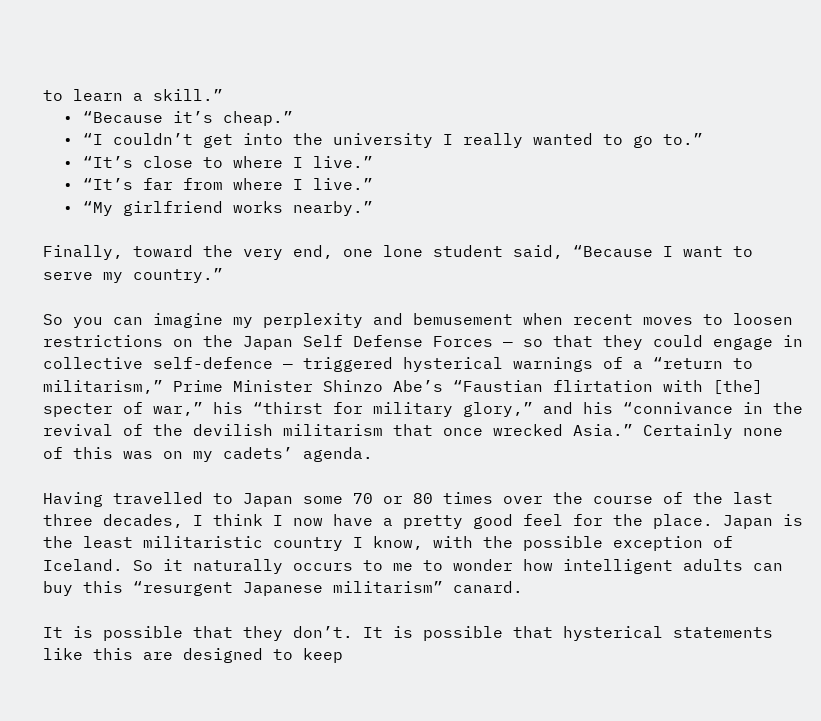to learn a skill.”
  • “Because it’s cheap.”
  • “I couldn’t get into the university I really wanted to go to.”
  • “It’s close to where I live.”
  • “It’s far from where I live.”
  • “My girlfriend works nearby.”

Finally, toward the very end, one lone student said, “Because I want to serve my country.”

So you can imagine my perplexity and bemusement when recent moves to loosen restrictions on the Japan Self Defense Forces — so that they could engage in collective self-defence — triggered hysterical warnings of a “return to militarism,” Prime Minister Shinzo Abe’s “Faustian flirtation with [the] specter of war,” his “thirst for military glory,” and his “connivance in the revival of the devilish militarism that once wrecked Asia.” Certainly none of this was on my cadets’ agenda.

Having travelled to Japan some 70 or 80 times over the course of the last three decades, I think I now have a pretty good feel for the place. Japan is the least militaristic country I know, with the possible exception of Iceland. So it naturally occurs to me to wonder how intelligent adults can buy this “resurgent Japanese militarism” canard.

It is possible that they don’t. It is possible that hysterical statements like this are designed to keep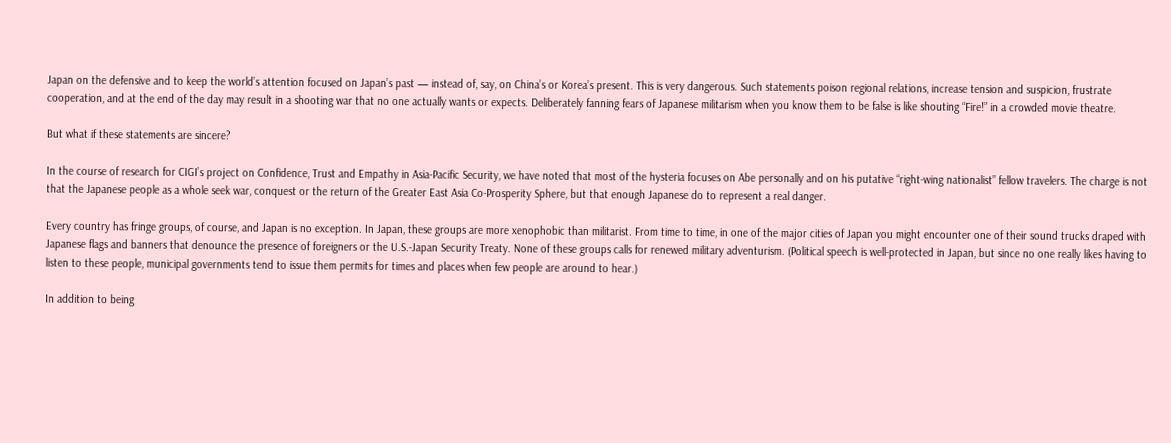Japan on the defensive and to keep the world’s attention focused on Japan’s past — instead of, say, on China’s or Korea’s present. This is very dangerous. Such statements poison regional relations, increase tension and suspicion, frustrate cooperation, and at the end of the day may result in a shooting war that no one actually wants or expects. Deliberately fanning fears of Japanese militarism when you know them to be false is like shouting “Fire!” in a crowded movie theatre.

But what if these statements are sincere?

In the course of research for CIGI’s project on Confidence, Trust and Empathy in Asia-Pacific Security, we have noted that most of the hysteria focuses on Abe personally and on his putative “right-wing nationalist” fellow travelers. The charge is not that the Japanese people as a whole seek war, conquest or the return of the Greater East Asia Co-Prosperity Sphere, but that enough Japanese do to represent a real danger.

Every country has fringe groups, of course, and Japan is no exception. In Japan, these groups are more xenophobic than militarist. From time to time, in one of the major cities of Japan you might encounter one of their sound trucks draped with Japanese flags and banners that denounce the presence of foreigners or the U.S.-Japan Security Treaty. None of these groups calls for renewed military adventurism. (Political speech is well-protected in Japan, but since no one really likes having to listen to these people, municipal governments tend to issue them permits for times and places when few people are around to hear.)

In addition to being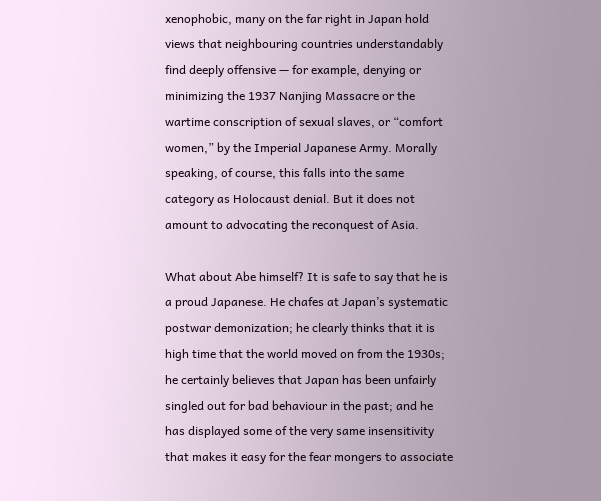xenophobic, many on the far right in Japan hold views that neighbouring countries understandably find deeply offensive — for example, denying or minimizing the 1937 Nanjing Massacre or the wartime conscription of sexual slaves, or “comfort women,” by the Imperial Japanese Army. Morally speaking, of course, this falls into the same category as Holocaust denial. But it does not amount to advocating the reconquest of Asia.

What about Abe himself? It is safe to say that he is a proud Japanese. He chafes at Japan’s systematic postwar demonization; he clearly thinks that it is high time that the world moved on from the 1930s; he certainly believes that Japan has been unfairly singled out for bad behaviour in the past; and he has displayed some of the very same insensitivity that makes it easy for the fear mongers to associate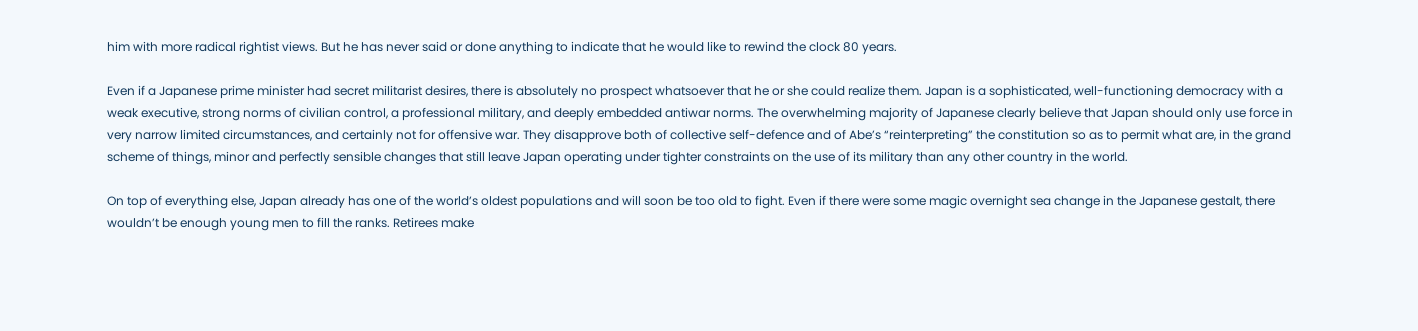him with more radical rightist views. But he has never said or done anything to indicate that he would like to rewind the clock 80 years.

Even if a Japanese prime minister had secret militarist desires, there is absolutely no prospect whatsoever that he or she could realize them. Japan is a sophisticated, well-functioning democracy with a weak executive, strong norms of civilian control, a professional military, and deeply embedded antiwar norms. The overwhelming majority of Japanese clearly believe that Japan should only use force in very narrow limited circumstances, and certainly not for offensive war. They disapprove both of collective self-defence and of Abe’s “reinterpreting” the constitution so as to permit what are, in the grand scheme of things, minor and perfectly sensible changes that still leave Japan operating under tighter constraints on the use of its military than any other country in the world.

On top of everything else, Japan already has one of the world’s oldest populations and will soon be too old to fight. Even if there were some magic overnight sea change in the Japanese gestalt, there wouldn’t be enough young men to fill the ranks. Retirees make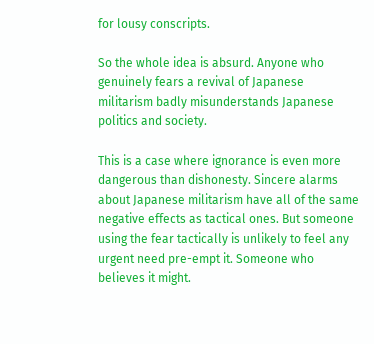for lousy conscripts.

So the whole idea is absurd. Anyone who genuinely fears a revival of Japanese militarism badly misunderstands Japanese politics and society.

This is a case where ignorance is even more dangerous than dishonesty. Sincere alarms about Japanese militarism have all of the same negative effects as tactical ones. But someone using the fear tactically is unlikely to feel any urgent need pre-empt it. Someone who believes it might.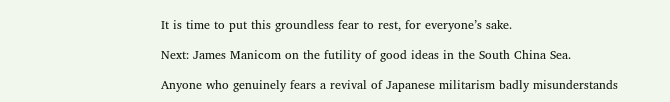It is time to put this groundless fear to rest, for everyone’s sake.

Next: James Manicom on the futility of good ideas in the South China Sea.

Anyone who genuinely fears a revival of Japanese militarism badly misunderstands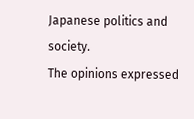Japanese politics and society.
The opinions expressed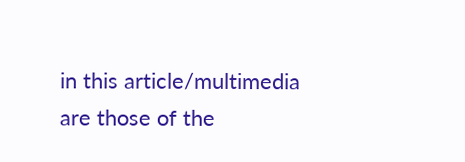in this article/multimedia are those of the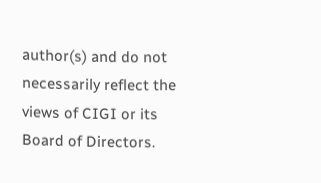author(s) and do not necessarily reflect the views of CIGI or its Board of Directors.